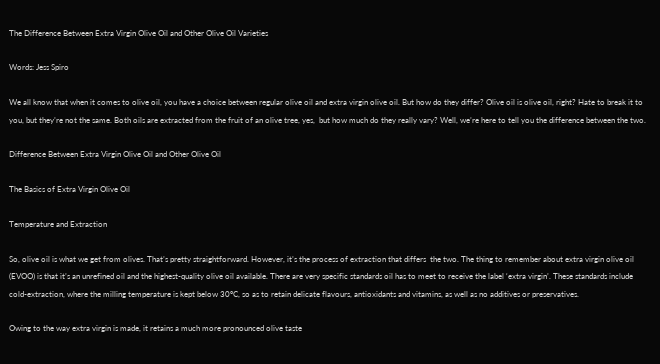The Difference Between Extra Virgin Olive Oil and Other Olive Oil Varieties

Words: Jess Spiro

We all know that when it comes to olive oil, you have a choice between regular olive oil and extra virgin olive oil. But how do they differ? Olive oil is olive oil, right? Hate to break it to you, but they’re not the same. Both oils are extracted from the fruit of an olive tree, yes,  but how much do they really vary? Well, we’re here to tell you the difference between the two.

Difference Between Extra Virgin Olive Oil and Other Olive Oil

The Basics of Extra Virgin Olive Oil

Temperature and Extraction

So, olive oil is what we get from olives. That’s pretty straightforward. However, it’s the process of extraction that differs  the two. The thing to remember about extra virgin olive oil (EVOO) is that it’s an unrefined oil and the highest-quality olive oil available. There are very specific standards oil has to meet to receive the label ‘extra virgin’. These standards include cold-extraction, where the milling temperature is kept below 30ºC, so as to retain delicate flavours, antioxidants and vitamins, as well as no additives or preservatives.

Owing to the way extra virgin is made, it retains a much more pronounced olive taste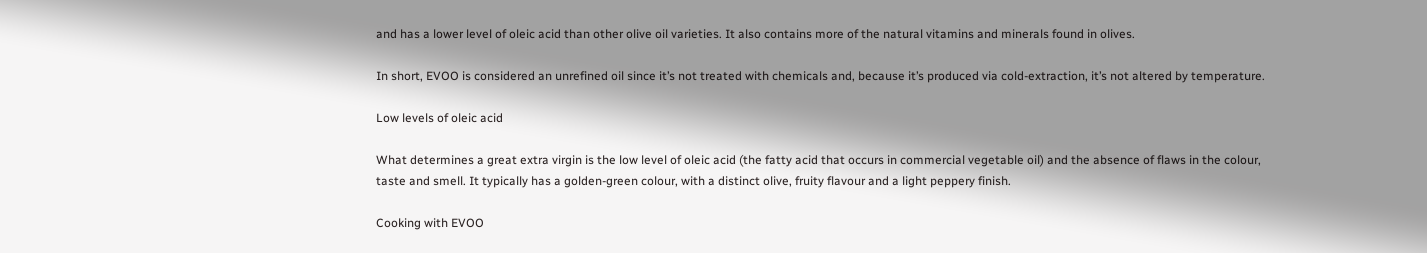and has a lower level of oleic acid than other olive oil varieties. It also contains more of the natural vitamins and minerals found in olives.

In short, EVOO is considered an unrefined oil since it’s not treated with chemicals and, because it’s produced via cold-extraction, it’s not altered by temperature.

Low levels of oleic acid

What determines a great extra virgin is the low level of oleic acid (the fatty acid that occurs in commercial vegetable oil) and the absence of flaws in the colour, taste and smell. It typically has a golden-green colour, with a distinct olive, fruity flavour and a light peppery finish.

Cooking with EVOO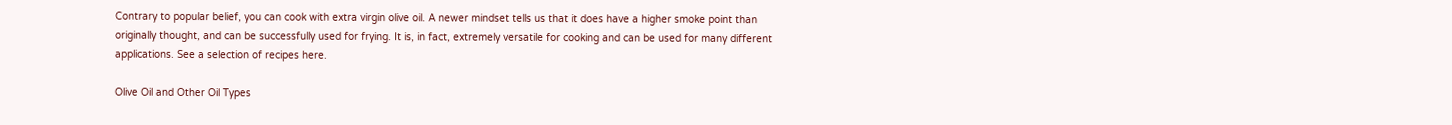Contrary to popular belief, you can cook with extra virgin olive oil. A newer mindset tells us that it does have a higher smoke point than originally thought, and can be successfully used for frying. It is, in fact, extremely versatile for cooking and can be used for many different applications. See a selection of recipes here.

Olive Oil and Other Oil Types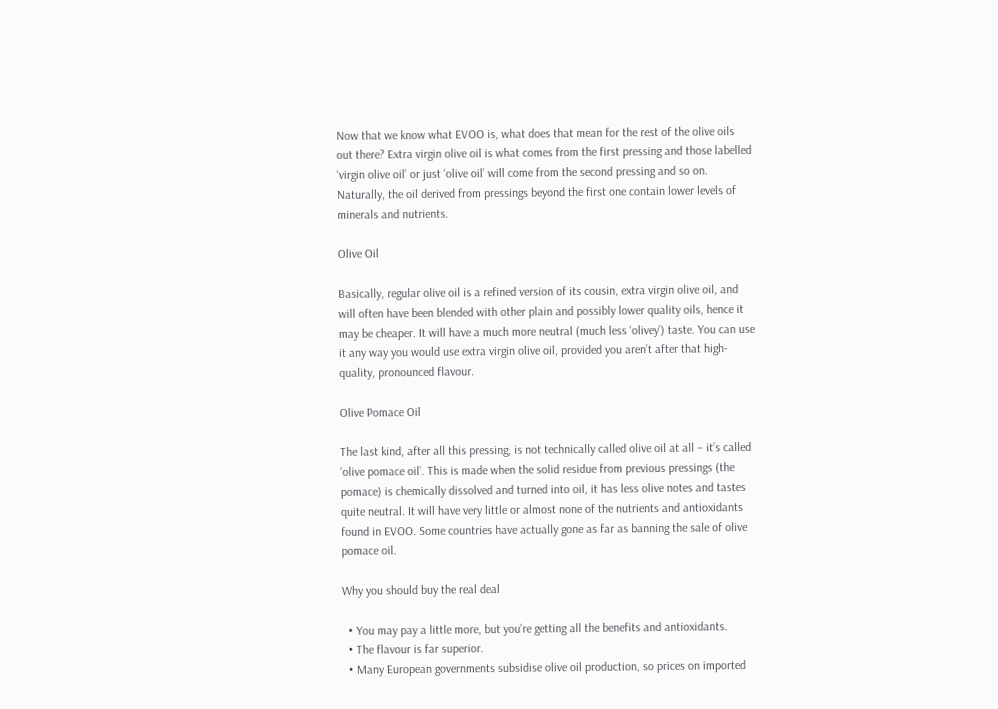Now that we know what EVOO is, what does that mean for the rest of the olive oils out there? Extra virgin olive oil is what comes from the first pressing and those labelled ‘virgin olive oil’ or just ‘olive oil’ will come from the second pressing and so on. Naturally, the oil derived from pressings beyond the first one contain lower levels of minerals and nutrients.

Olive Oil

Basically, regular olive oil is a refined version of its cousin, extra virgin olive oil, and will often have been blended with other plain and possibly lower quality oils, hence it may be cheaper. It will have a much more neutral (much less ‘olivey’) taste. You can use it any way you would use extra virgin olive oil, provided you aren’t after that high-quality, pronounced flavour.

Olive Pomace Oil

The last kind, after all this pressing, is not technically called olive oil at all – it’s called ‘olive pomace oil’. This is made when the solid residue from previous pressings (the pomace) is chemically dissolved and turned into oil, it has less olive notes and tastes quite neutral. It will have very little or almost none of the nutrients and antioxidants found in EVOO. Some countries have actually gone as far as banning the sale of olive pomace oil.

Why you should buy the real deal

  • You may pay a little more, but you’re getting all the benefits and antioxidants.
  • The flavour is far superior.
  • Many European governments subsidise olive oil production, so prices on imported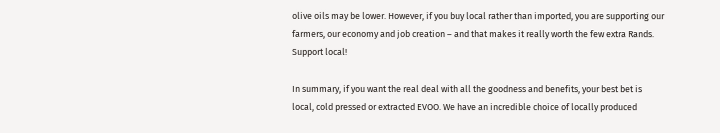olive oils may be lower. However, if you buy local rather than imported, you are supporting our farmers, our economy and job creation – and that makes it really worth the few extra Rands. Support local!

In summary, if you want the real deal with all the goodness and benefits, your best bet is local, cold pressed or extracted EVOO. We have an incredible choice of locally produced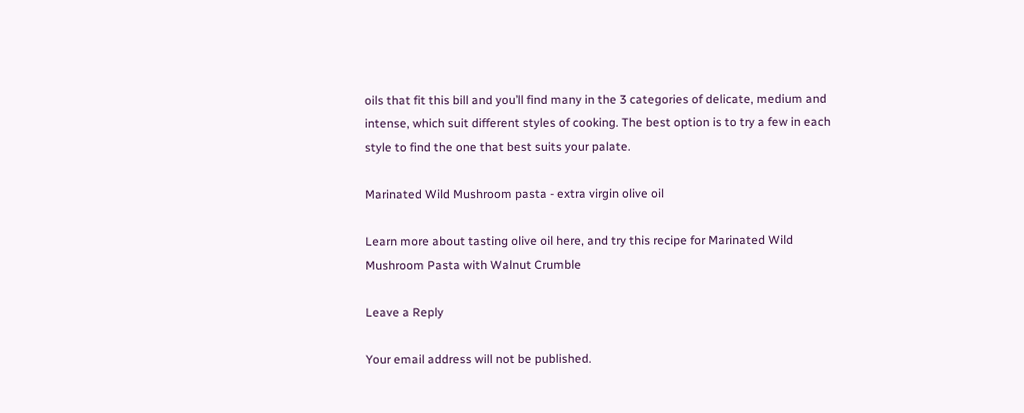oils that fit this bill and you’ll find many in the 3 categories of delicate, medium and intense, which suit different styles of cooking. The best option is to try a few in each style to find the one that best suits your palate.

Marinated Wild Mushroom pasta - extra virgin olive oil

Learn more about tasting olive oil here, and try this recipe for Marinated Wild Mushroom Pasta with Walnut Crumble

Leave a Reply

Your email address will not be published.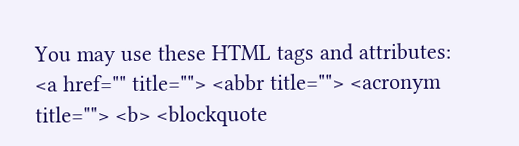You may use these HTML tags and attributes: <a href="" title=""> <abbr title=""> <acronym title=""> <b> <blockquote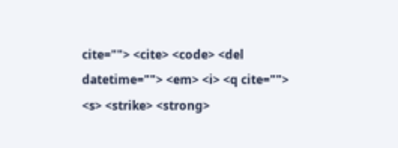cite=""> <cite> <code> <del datetime=""> <em> <i> <q cite=""> <s> <strike> <strong>